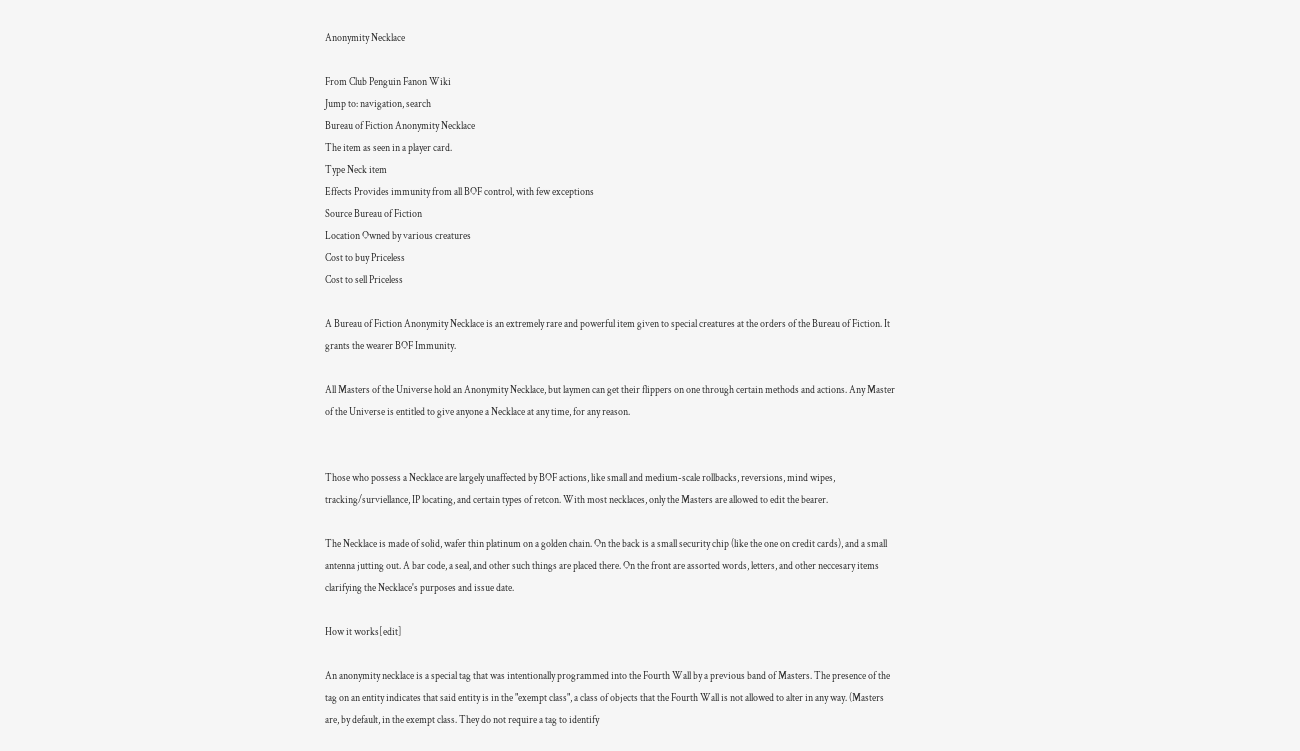Anonymity Necklace

From Club Penguin Fanon Wiki
Jump to: navigation, search
Bureau of Fiction Anonymity Necklace
The item as seen in a player card.
Type Neck item
Effects Provides immunity from all BOF control, with few exceptions
Source Bureau of Fiction
Location Owned by various creatures
Cost to buy Priceless
Cost to sell Priceless

A Bureau of Fiction Anonymity Necklace is an extremely rare and powerful item given to special creatures at the orders of the Bureau of Fiction. It grants the wearer BOF Immunity.

All Masters of the Universe hold an Anonymity Necklace, but laymen can get their flippers on one through certain methods and actions. Any Master of the Universe is entitled to give anyone a Necklace at any time, for any reason.


Those who possess a Necklace are largely unaffected by BOF actions, like small and medium-scale rollbacks, reversions, mind wipes, tracking/surviellance, IP locating, and certain types of retcon. With most necklaces, only the Masters are allowed to edit the bearer.

The Necklace is made of solid, wafer thin platinum on a golden chain. On the back is a small security chip (like the one on credit cards), and a small antenna jutting out. A bar code, a seal, and other such things are placed there. On the front are assorted words, letters, and other neccesary items clarifying the Necklace's purposes and issue date.

How it works[edit]

An anonymity necklace is a special tag that was intentionally programmed into the Fourth Wall by a previous band of Masters. The presence of the tag on an entity indicates that said entity is in the "exempt class", a class of objects that the Fourth Wall is not allowed to alter in any way. (Masters are, by default, in the exempt class. They do not require a tag to identify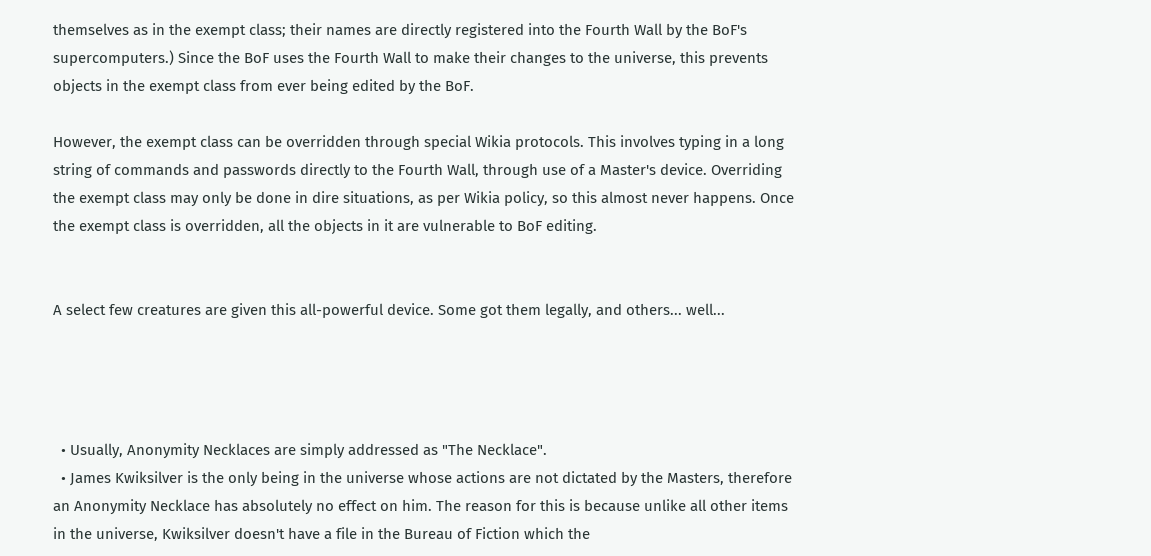themselves as in the exempt class; their names are directly registered into the Fourth Wall by the BoF's supercomputers.) Since the BoF uses the Fourth Wall to make their changes to the universe, this prevents objects in the exempt class from ever being edited by the BoF.

However, the exempt class can be overridden through special Wikia protocols. This involves typing in a long string of commands and passwords directly to the Fourth Wall, through use of a Master's device. Overriding the exempt class may only be done in dire situations, as per Wikia policy, so this almost never happens. Once the exempt class is overridden, all the objects in it are vulnerable to BoF editing.


A select few creatures are given this all-powerful device. Some got them legally, and others... well...




  • Usually, Anonymity Necklaces are simply addressed as "The Necklace".
  • James Kwiksilver is the only being in the universe whose actions are not dictated by the Masters, therefore an Anonymity Necklace has absolutely no effect on him. The reason for this is because unlike all other items in the universe, Kwiksilver doesn't have a file in the Bureau of Fiction which the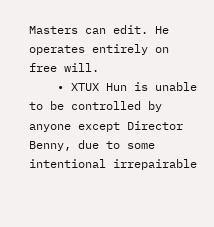Masters can edit. He operates entirely on free will.
    • XTUX Hun is unable to be controlled by anyone except Director Benny, due to some intentional irrepairable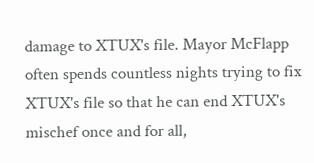damage to XTUX's file. Mayor McFlapp often spends countless nights trying to fix XTUX's file so that he can end XTUX's mischef once and for all,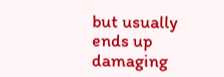but usually ends up damaging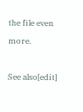the file even more.

See also[edit]